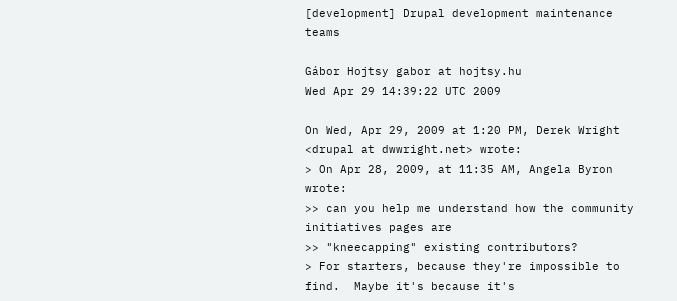[development] Drupal development maintenance teams

Gábor Hojtsy gabor at hojtsy.hu
Wed Apr 29 14:39:22 UTC 2009

On Wed, Apr 29, 2009 at 1:20 PM, Derek Wright <drupal at dwwright.net> wrote:
> On Apr 28, 2009, at 11:35 AM, Angela Byron wrote:
>> can you help me understand how the community initiatives pages are
>> "kneecapping" existing contributors?
> For starters, because they're impossible to find.  Maybe it's because it's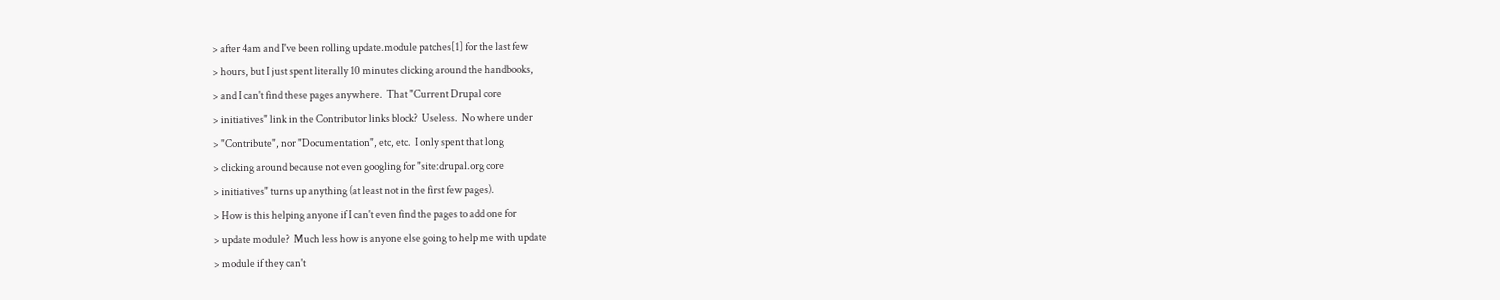> after 4am and I've been rolling update.module patches[1] for the last few
> hours, but I just spent literally 10 minutes clicking around the handbooks,
> and I can't find these pages anywhere.  That "Current Drupal core
> initiatives" link in the Contributor links block?  Useless.  No where under
> "Contribute", nor "Documentation", etc, etc.  I only spent that long
> clicking around because not even googling for "site:drupal.org core
> initiatives" turns up anything (at least not in the first few pages).
> How is this helping anyone if I can't even find the pages to add one for
> update module?  Much less how is anyone else going to help me with update
> module if they can't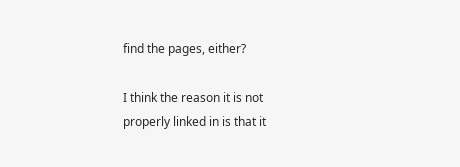find the pages, either?

I think the reason it is not properly linked in is that it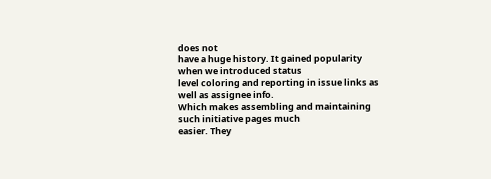does not
have a huge history. It gained popularity when we introduced status
level coloring and reporting in issue links as well as assignee info.
Which makes assembling and maintaining such initiative pages much
easier. They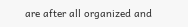are after all organized and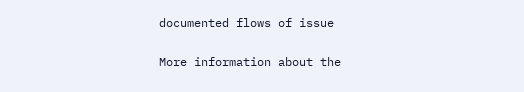documented flows of issue


More information about the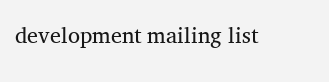development mailing list